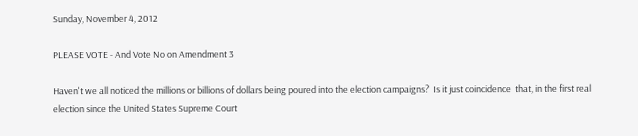Sunday, November 4, 2012

PLEASE VOTE - And Vote No on Amendment 3

Haven't we all noticed the millions or billions of dollars being poured into the election campaigns?  Is it just coincidence  that, in the first real election since the United States Supreme Court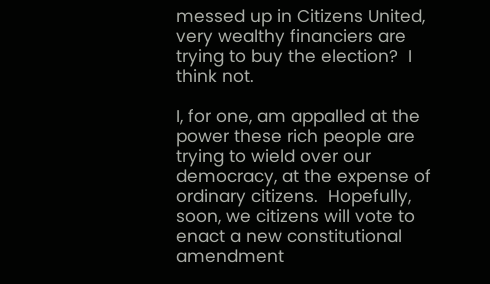messed up in Citizens United, very wealthy financiers are trying to buy the election?  I think not.

I, for one, am appalled at the power these rich people are trying to wield over our democracy, at the expense of ordinary citizens.  Hopefully, soon, we citizens will vote to enact a new constitutional amendment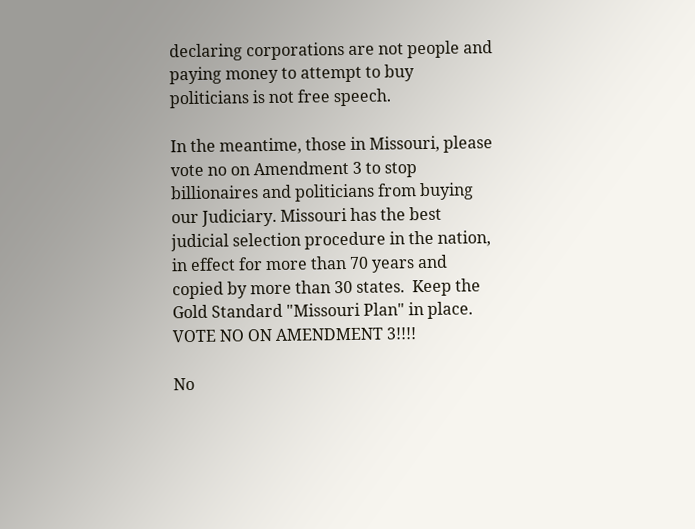declaring corporations are not people and paying money to attempt to buy politicians is not free speech.

In the meantime, those in Missouri, please vote no on Amendment 3 to stop billionaires and politicians from buying our Judiciary. Missouri has the best judicial selection procedure in the nation, in effect for more than 70 years and copied by more than 30 states.  Keep the Gold Standard "Missouri Plan" in place. VOTE NO ON AMENDMENT 3!!!!

No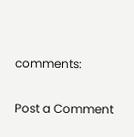comments:

Post a Comment